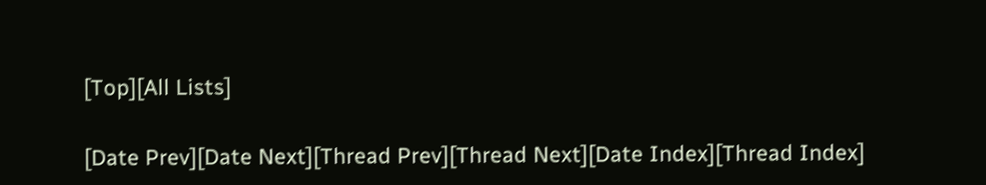[Top][All Lists]

[Date Prev][Date Next][Thread Prev][Thread Next][Date Index][Thread Index]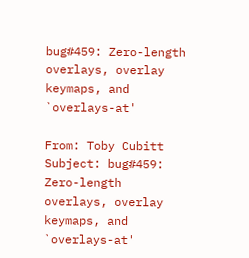bug#459: Zero-length overlays, overlay keymaps, and `overlays-at'

From: Toby Cubitt
Subject: bug#459: Zero-length overlays, overlay keymaps, and `overlays-at'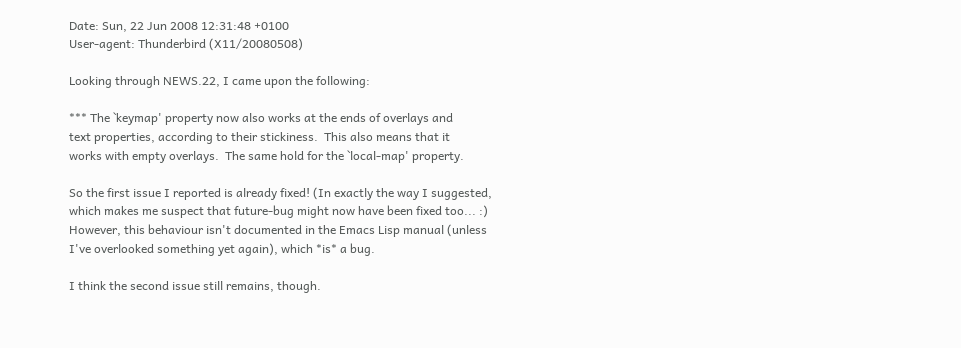Date: Sun, 22 Jun 2008 12:31:48 +0100
User-agent: Thunderbird (X11/20080508)

Looking through NEWS.22, I came upon the following:

*** The `keymap' property now also works at the ends of overlays and
text properties, according to their stickiness.  This also means that it
works with empty overlays.  The same hold for the `local-map' property.

So the first issue I reported is already fixed! (In exactly the way I suggested, which makes me suspect that future-bug might now have been fixed too... :) However, this behaviour isn't documented in the Emacs Lisp manual (unless I've overlooked something yet again), which *is* a bug.

I think the second issue still remains, though.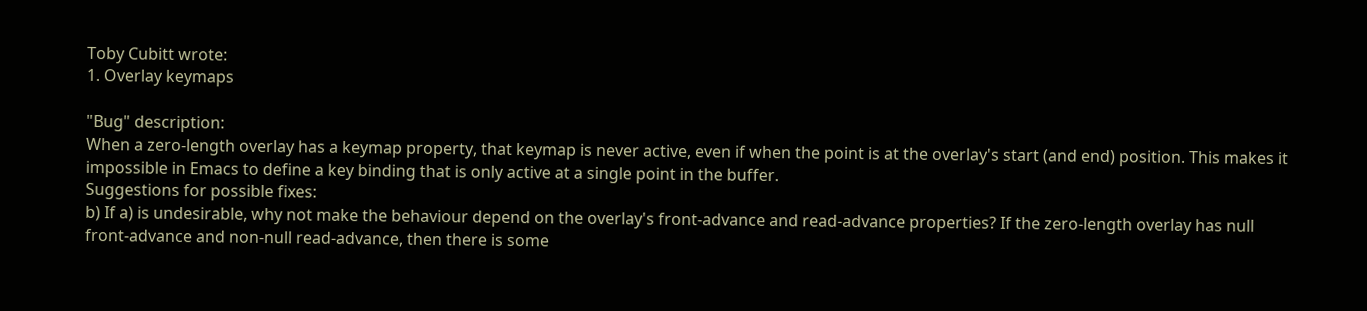Toby Cubitt wrote:
1. Overlay keymaps

"Bug" description:
When a zero-length overlay has a keymap property, that keymap is never active, even if when the point is at the overlay's start (and end) position. This makes it impossible in Emacs to define a key binding that is only active at a single point in the buffer.
Suggestions for possible fixes:
b) If a) is undesirable, why not make the behaviour depend on the overlay's front-advance and read-advance properties? If the zero-length overlay has null front-advance and non-null read-advance, then there is some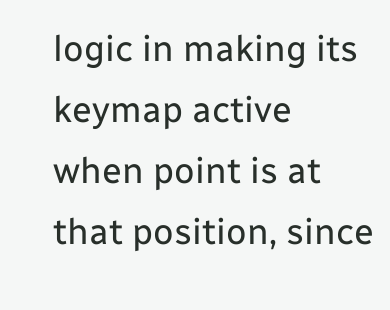logic in making its keymap active when point is at that position, since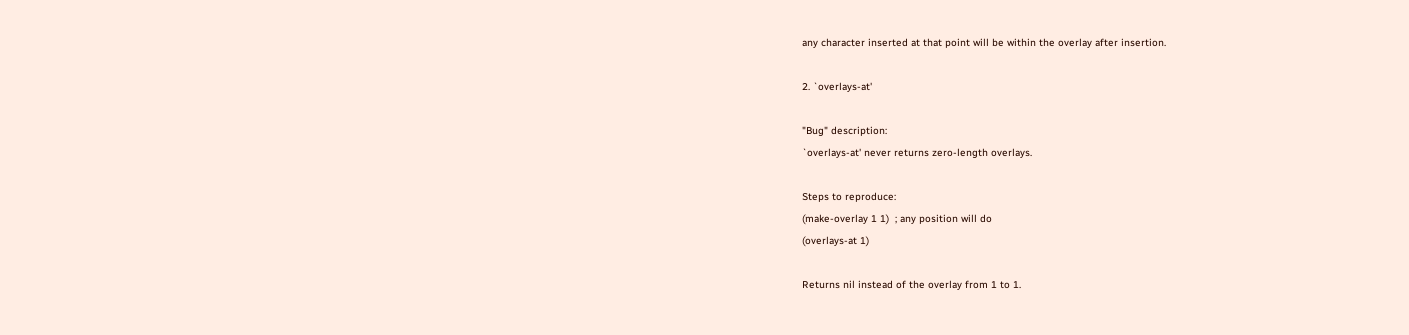any character inserted at that point will be within the overlay after insertion.

2. `overlays-at'

"Bug" description:
`overlays-at' never returns zero-length overlays.

Steps to reproduce:
(make-overlay 1 1)  ; any position will do
(overlays-at 1)

Returns nil instead of the overlay from 1 to 1.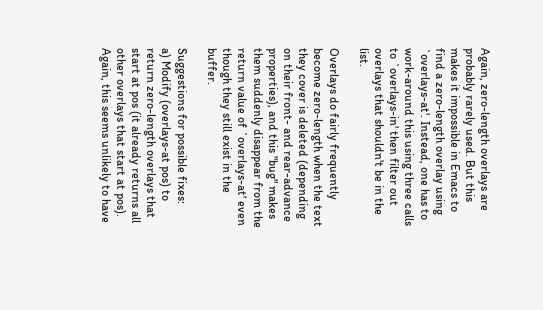Again, zero-length overlays are probably rarely used. But this makes it impossible in Emacs to find a zero-length overlay using `overlays-at'. Instead, one has to work-around this using three calls to `overlays-in' then filter out overlays that shouldn't be in the list.

Overlays do fairly frequently become zero-length when the text they cover is deleted (depending on their front- and rear-advance properties), and this "bug" makes them suddenly disappear from the return value of `overlays-at' even though they still exist in the buffer.

Suggestions for possible fixes:
a) Modify (overlays-at pos) to return zero-length overlays that start at pos (it already returns all other overlays that start at pos). Again, this seems unlikely to have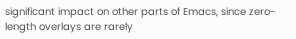significant impact on other parts of Emacs, since zero-length overlays are rarely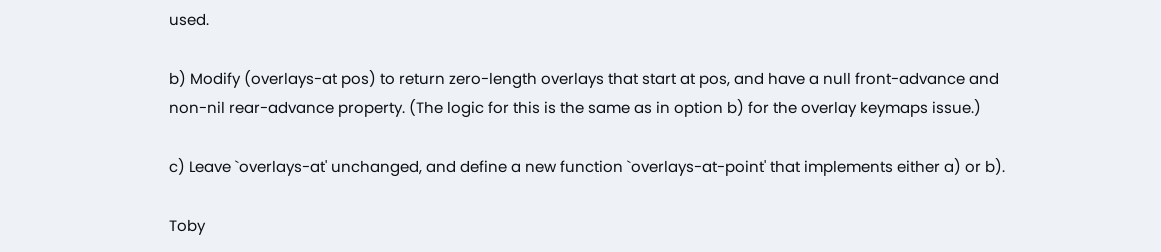used.

b) Modify (overlays-at pos) to return zero-length overlays that start at pos, and have a null front-advance and non-nil rear-advance property. (The logic for this is the same as in option b) for the overlay keymaps issue.)

c) Leave `overlays-at' unchanged, and define a new function `overlays-at-point' that implements either a) or b).

Toby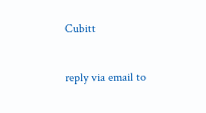Cubitt

reply via email to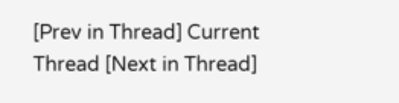[Prev in Thread] Current Thread [Next in Thread]